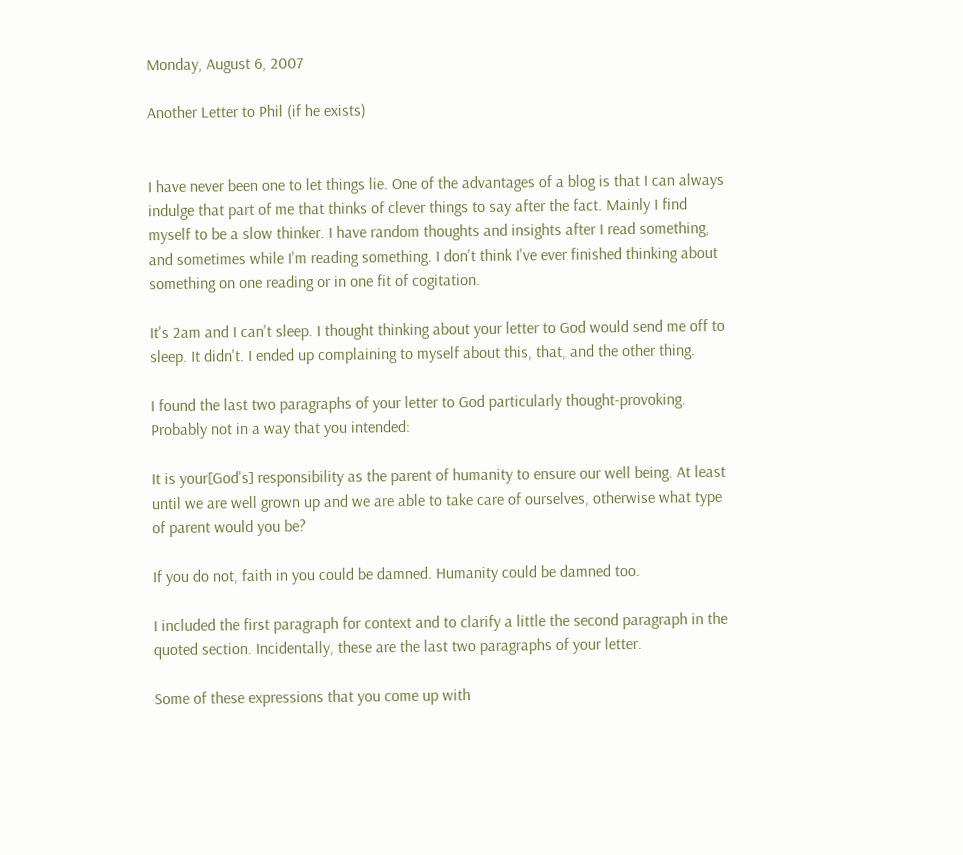Monday, August 6, 2007

Another Letter to Phil (if he exists)


I have never been one to let things lie. One of the advantages of a blog is that I can always indulge that part of me that thinks of clever things to say after the fact. Mainly I find myself to be a slow thinker. I have random thoughts and insights after I read something, and sometimes while I'm reading something. I don't think I've ever finished thinking about something on one reading or in one fit of cogitation.

It's 2am and I can't sleep. I thought thinking about your letter to God would send me off to sleep. It didn't. I ended up complaining to myself about this, that, and the other thing.

I found the last two paragraphs of your letter to God particularly thought-provoking. Probably not in a way that you intended:

It is your[God's] responsibility as the parent of humanity to ensure our well being. At least until we are well grown up and we are able to take care of ourselves, otherwise what type of parent would you be?

If you do not, faith in you could be damned. Humanity could be damned too.

I included the first paragraph for context and to clarify a little the second paragraph in the quoted section. Incidentally, these are the last two paragraphs of your letter.

Some of these expressions that you come up with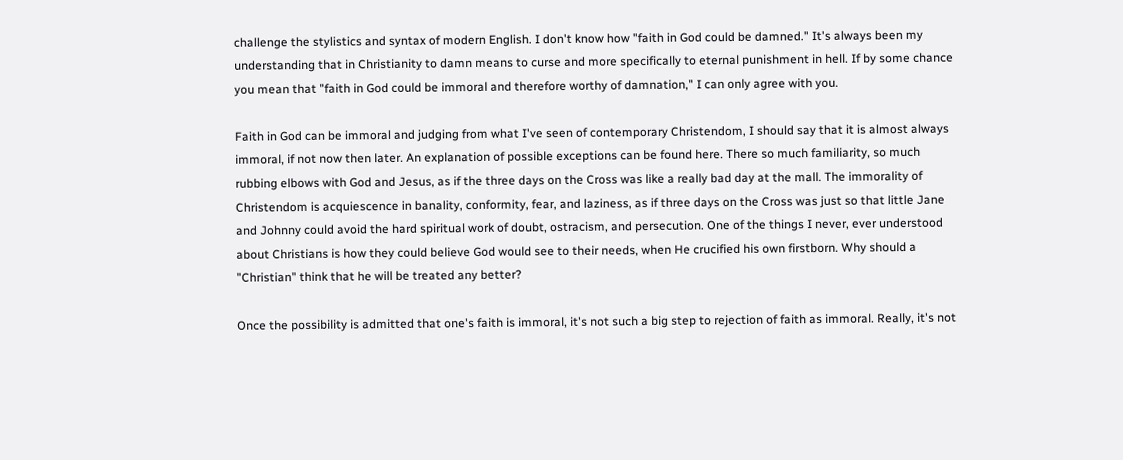challenge the stylistics and syntax of modern English. I don't know how "faith in God could be damned." It's always been my understanding that in Christianity to damn means to curse and more specifically to eternal punishment in hell. If by some chance you mean that "faith in God could be immoral and therefore worthy of damnation," I can only agree with you.

Faith in God can be immoral and judging from what I've seen of contemporary Christendom, I should say that it is almost always immoral, if not now then later. An explanation of possible exceptions can be found here. There so much familiarity, so much rubbing elbows with God and Jesus, as if the three days on the Cross was like a really bad day at the mall. The immorality of Christendom is acquiescence in banality, conformity, fear, and laziness, as if three days on the Cross was just so that little Jane and Johnny could avoid the hard spiritual work of doubt, ostracism, and persecution. One of the things I never, ever understood about Christians is how they could believe God would see to their needs, when He crucified his own firstborn. Why should a "Christian" think that he will be treated any better?

Once the possibility is admitted that one's faith is immoral, it's not such a big step to rejection of faith as immoral. Really, it's not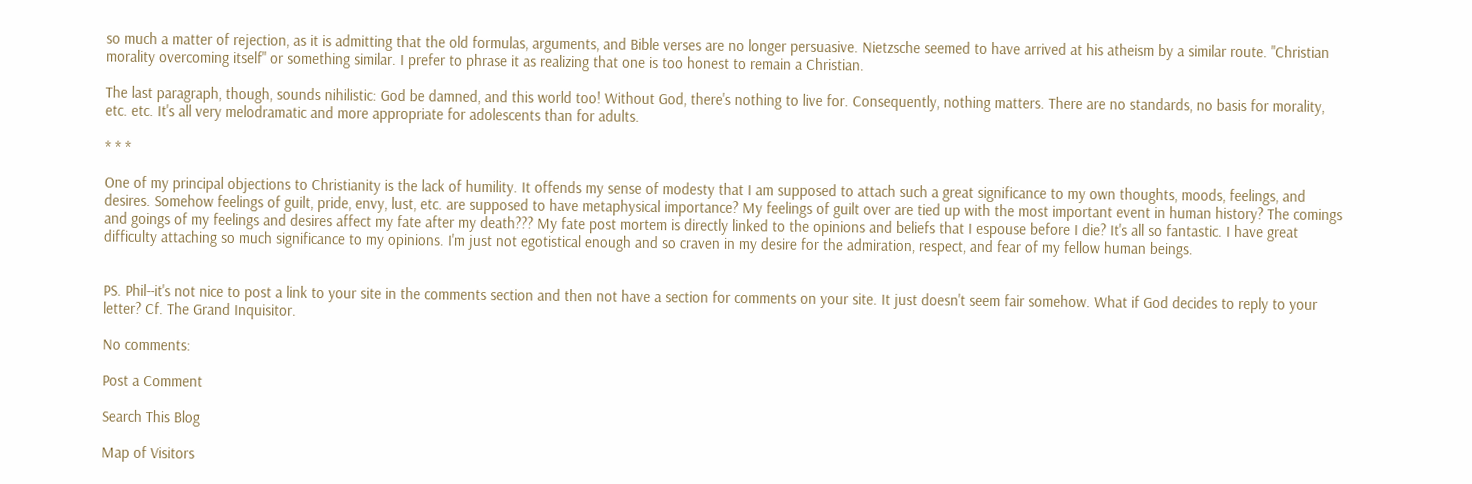so much a matter of rejection, as it is admitting that the old formulas, arguments, and Bible verses are no longer persuasive. Nietzsche seemed to have arrived at his atheism by a similar route. "Christian morality overcoming itself" or something similar. I prefer to phrase it as realizing that one is too honest to remain a Christian.

The last paragraph, though, sounds nihilistic: God be damned, and this world too! Without God, there's nothing to live for. Consequently, nothing matters. There are no standards, no basis for morality, etc. etc. It's all very melodramatic and more appropriate for adolescents than for adults.

* * *

One of my principal objections to Christianity is the lack of humility. It offends my sense of modesty that I am supposed to attach such a great significance to my own thoughts, moods, feelings, and desires. Somehow feelings of guilt, pride, envy, lust, etc. are supposed to have metaphysical importance? My feelings of guilt over are tied up with the most important event in human history? The comings and goings of my feelings and desires affect my fate after my death??? My fate post mortem is directly linked to the opinions and beliefs that I espouse before I die? It's all so fantastic. I have great difficulty attaching so much significance to my opinions. I'm just not egotistical enough and so craven in my desire for the admiration, respect, and fear of my fellow human beings.


PS. Phil--it's not nice to post a link to your site in the comments section and then not have a section for comments on your site. It just doesn't seem fair somehow. What if God decides to reply to your letter? Cf. The Grand Inquisitor.

No comments:

Post a Comment

Search This Blog

Map of Visitors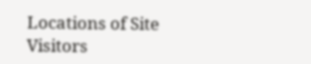Locations of Site Visitors